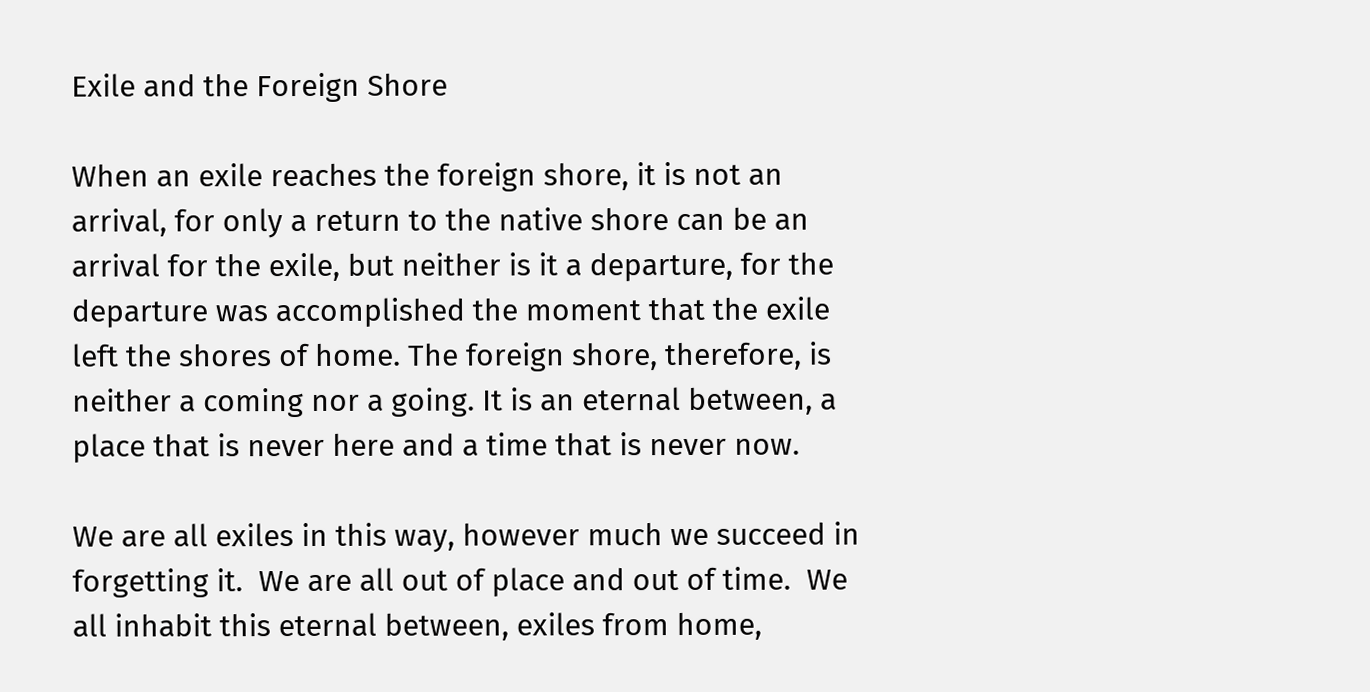Exile and the Foreign Shore

When an exile reaches the foreign shore, it is not an arrival, for only a return to the native shore can be an arrival for the exile, but neither is it a departure, for the departure was accomplished the moment that the exile left the shores of home. The foreign shore, therefore, is neither a coming nor a going. It is an eternal between, a place that is never here and a time that is never now.

We are all exiles in this way, however much we succeed in forgetting it.  We are all out of place and out of time.  We all inhabit this eternal between, exiles from home,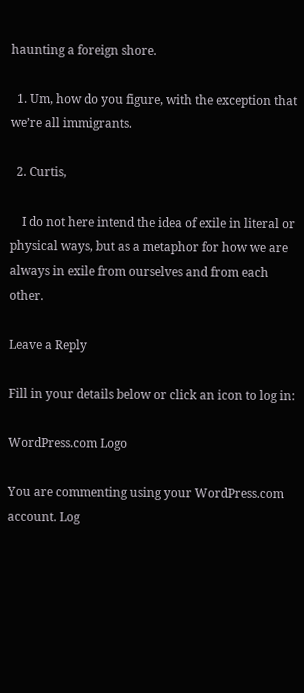haunting a foreign shore.

  1. Um, how do you figure, with the exception that we’re all immigrants.

  2. Curtis,

    I do not here intend the idea of exile in literal or physical ways, but as a metaphor for how we are always in exile from ourselves and from each other.

Leave a Reply

Fill in your details below or click an icon to log in:

WordPress.com Logo

You are commenting using your WordPress.com account. Log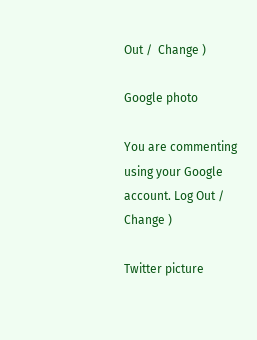Out /  Change )

Google photo

You are commenting using your Google account. Log Out /  Change )

Twitter picture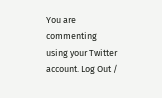You are commenting using your Twitter account. Log Out /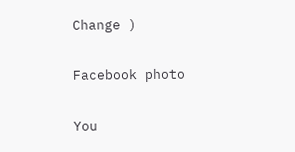Change )

Facebook photo

You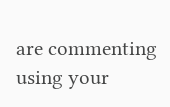are commenting using your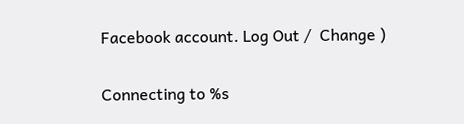Facebook account. Log Out /  Change )

Connecting to %s